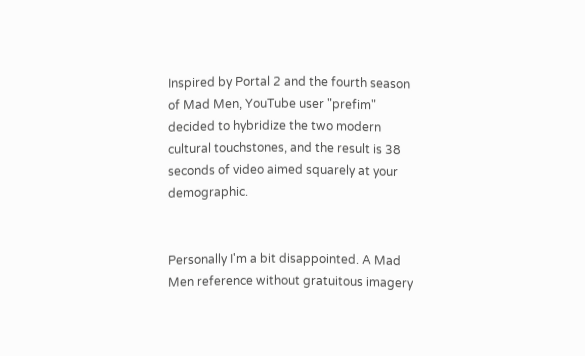Inspired by Portal 2 and the fourth season of Mad Men, YouTube user "prefim" decided to hybridize the two modern cultural touchstones, and the result is 38 seconds of video aimed squarely at your demographic.


Personally I'm a bit disappointed. A Mad Men reference without gratuitous imagery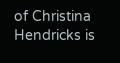of Christina Hendricks is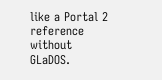like a Portal 2 reference without GLaDOS.